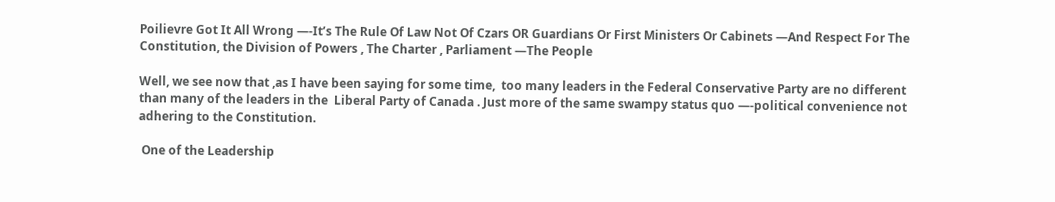Poilievre Got It All Wrong —-It’s The Rule Of Law Not Of Czars OR Guardians Or First Ministers Or Cabinets —And Respect For The Constitution, the Division of Powers , The Charter , Parliament —The People

Well, we see now that ,as I have been saying for some time,  too many leaders in the Federal Conservative Party are no different than many of the leaders in the  Liberal Party of Canada . Just more of the same swampy status quo —-political convenience not adhering to the Constitution.

 One of the Leadership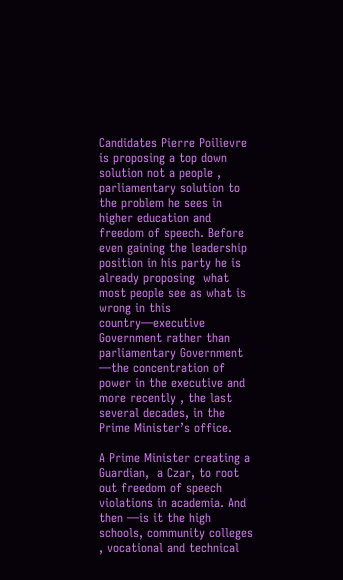Candidates Pierre Poilievre is proposing a top down solution not a people , parliamentary solution to the problem he sees in higher education and freedom of speech. Before even gaining the leadership position in his party he is already proposing  what most people see as what is wrong in this country—executive Government rather than parliamentary Government —the concentration of power in the executive and more recently , the last several decades, in the Prime Minister’s office.

A Prime Minister creating a Guardian,  a Czar, to root out freedom of speech violations in academia. And then —is it the high schools, community colleges , vocational and technical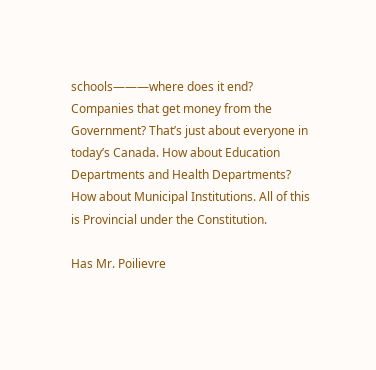schools———where does it end? Companies that get money from the Government? That’s just about everyone in today’s Canada. How about Education Departments and Health Departments? How about Municipal Institutions. All of this is Provincial under the Constitution.

Has Mr. Poilievre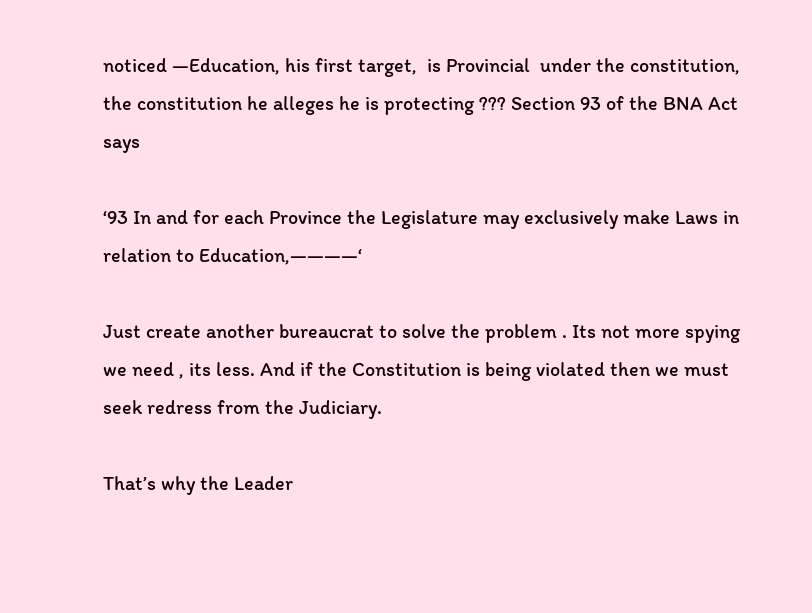noticed —Education, his first target,  is Provincial  under the constitution, the constitution he alleges he is protecting ??? Section 93 of the BNA Act says

‘93 In and for each Province the Legislature may exclusively make Laws in relation to Education,————‘

Just create another bureaucrat to solve the problem . Its not more spying we need , its less. And if the Constitution is being violated then we must seek redress from the Judiciary.

That’s why the Leader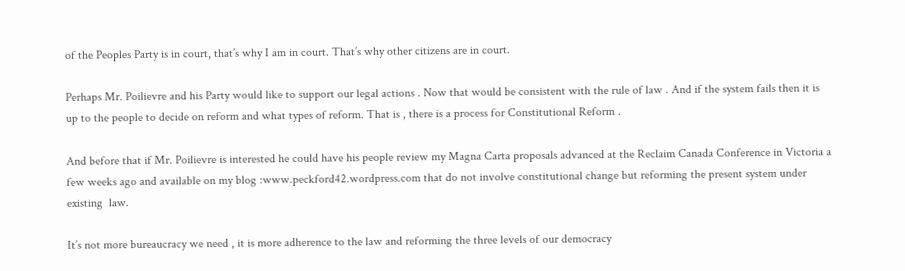of the Peoples Party is in court, that’s why I am in court. That’s why other citizens are in court.

Perhaps Mr. Poilievre and his Party would like to support our legal actions . Now that would be consistent with the rule of law . And if the system fails then it is up to the people to decide on reform and what types of reform. That is , there is a process for Constitutional Reform .

And before that if Mr. Poilievre is interested he could have his people review my Magna Carta proposals advanced at the Reclaim Canada Conference in Victoria a few weeks ago and available on my blog :www.peckford42.wordpress.com that do not involve constitutional change but reforming the present system under existing  law.

It’s not more bureaucracy we need , it is more adherence to the law and reforming the three levels of our democracy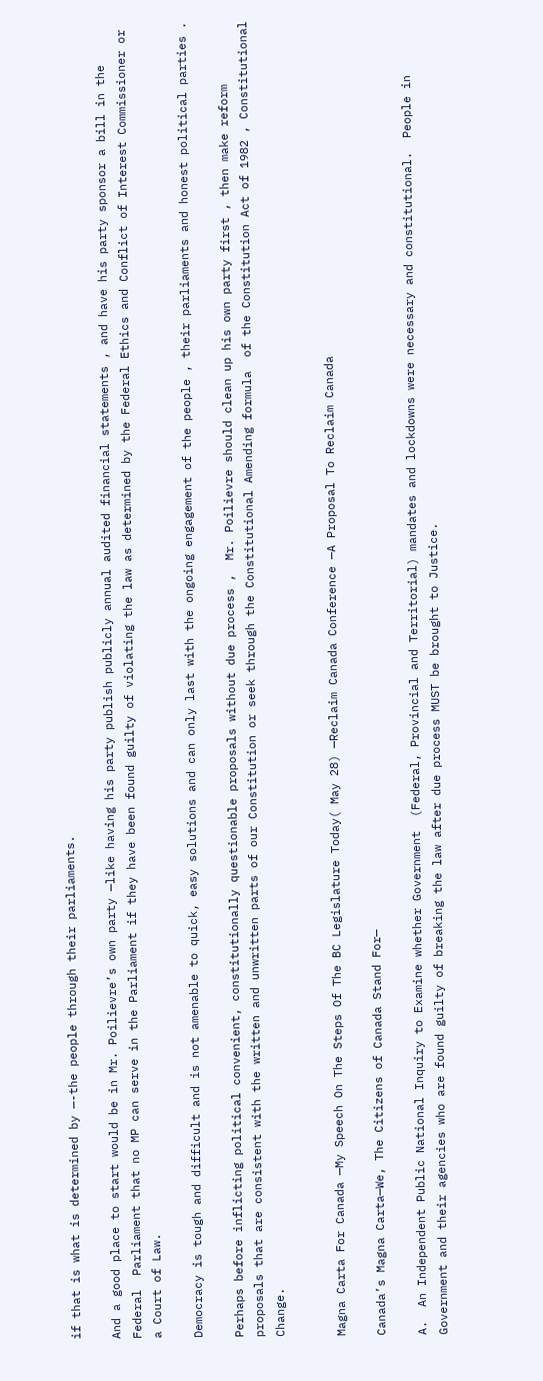if that is what is determined by —-the people through their parliaments.

And a good place to start would be in Mr. Poilievre’s own party —like having his party publish publicly annual audited financial statements , and have his party sponsor a bill in the Federal  Parliament that no MP can serve in the Parliament if they have been found guilty of violating the law as determined by the Federal Ethics and Conflict of Interest Commissioner or a Court of Law.

Democracy is tough and difficult and is not amenable to quick, easy solutions and can only last with the ongoing engagement of the people , their parliaments and honest political parties .

Perhaps before inflicting political convenient, constitutionally questionable proposals without due process ,  Mr. Poilievre should clean up his own party first , then make reform proposals that are consistent with the written and unwritten parts of our Constitution or seek through the Constitutional Amending formula  of the Constitution Act of 1982 , Constitutional Change.


Magna Carta For Canada —My Speech On The Steps Of The BC Legislature Today( May 28) —Reclaim Canada Conference —A Proposal To Reclaim Canada

Canada’s Magna Carta—We, The Citizens of Canada Stand For—

A.  An Independent Public National Inquiry to Examine whether Government  (Federal, Provincial and Territorial) mandates and lockdowns were necessary and constitutional.  People in Government and their agencies who are found guilty of breaking the law after due process MUST be brought to Justice.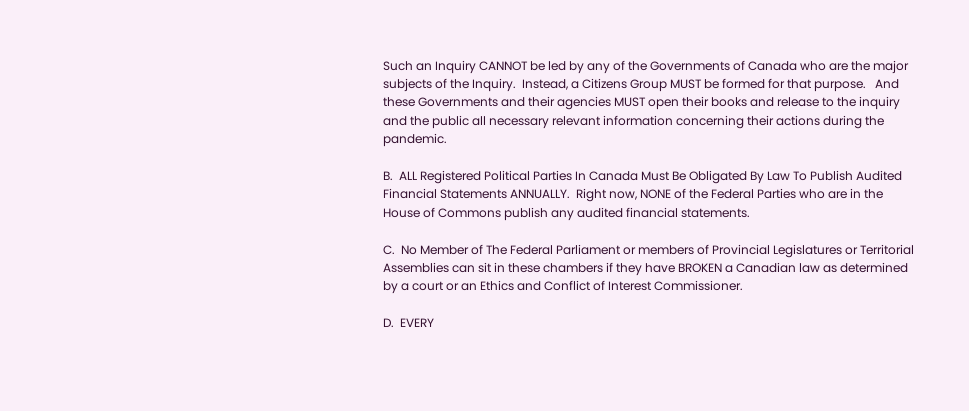Such an Inquiry CANNOT be led by any of the Governments of Canada who are the major subjects of the Inquiry.  Instead, a Citizens Group MUST be formed for that purpose.   And these Governments and their agencies MUST open their books and release to the inquiry and the public all necessary relevant information concerning their actions during the pandemic.

B.  ALL Registered Political Parties In Canada Must Be Obligated By Law To Publish Audited Financial Statements ANNUALLY.  Right now, NONE of the Federal Parties who are in the House of Commons publish any audited financial statements.

C.  No Member of The Federal Parliament or members of Provincial Legislatures or Territorial Assemblies can sit in these chambers if they have BROKEN a Canadian law as determined by a court or an Ethics and Conflict of Interest Commissioner.

D.  EVERY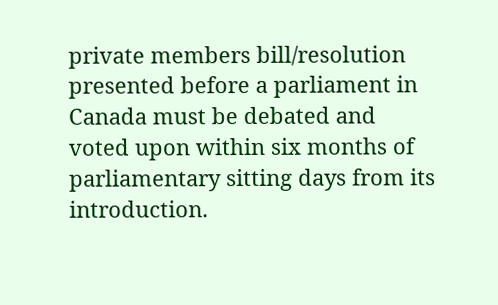private members bill/resolution presented before a parliament in Canada must be debated and voted upon within six months of parliamentary sitting days from its introduction.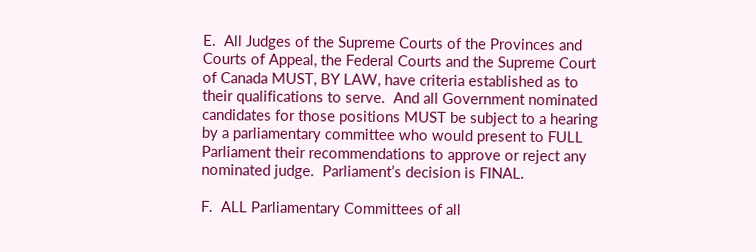E.  All Judges of the Supreme Courts of the Provinces and Courts of Appeal, the Federal Courts and the Supreme Court of Canada MUST, BY LAW, have criteria established as to their qualifications to serve.  And all Government nominated candidates for those positions MUST be subject to a hearing by a parliamentary committee who would present to FULL Parliament their recommendations to approve or reject any nominated judge.  Parliament’s decision is FINAL.

F.  ALL Parliamentary Committees of all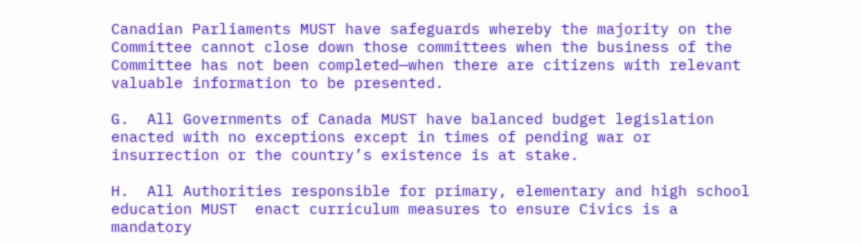Canadian Parliaments MUST have safeguards whereby the majority on the Committee cannot close down those committees when the business of the Committee has not been completed—when there are citizens with relevant valuable information to be presented.

G.  All Governments of Canada MUST have balanced budget legislation enacted with no exceptions except in times of pending war or insurrection or the country’s existence is at stake.

H.  All Authorities responsible for primary, elementary and high school education MUST  enact curriculum measures to ensure Civics is a mandatory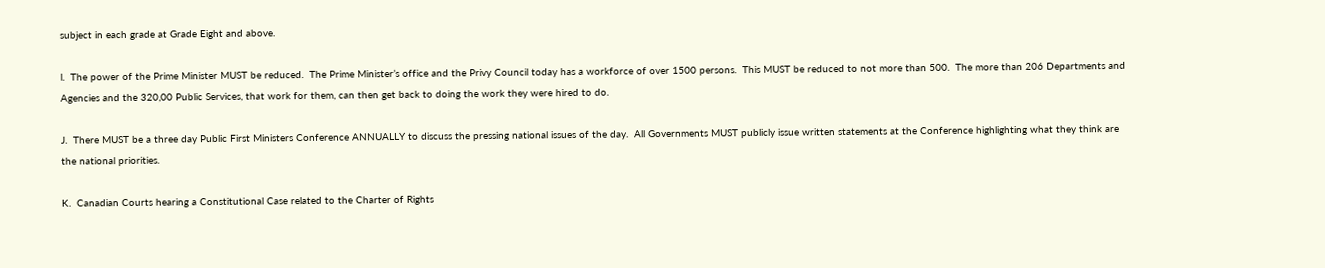subject in each grade at Grade Eight and above.

l.  The power of the Prime Minister MUST be reduced.  The Prime Minister’s office and the Privy Council today has a workforce of over 1500 persons.  This MUST be reduced to not more than 500.  The more than 206 Departments and Agencies and the 320,00 Public Services, that work for them, can then get back to doing the work they were hired to do.

J.  There MUST be a three day Public First Ministers Conference ANNUALLY to discuss the pressing national issues of the day.  All Governments MUST publicly issue written statements at the Conference highlighting what they think are the national priorities.

K.  Canadian Courts hearing a Constitutional Case related to the Charter of Rights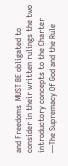and Freedoms  MUST BE obligated to consider in their written rulings the two introductory concepts to the Charter —The Supremacy Of God and the Rule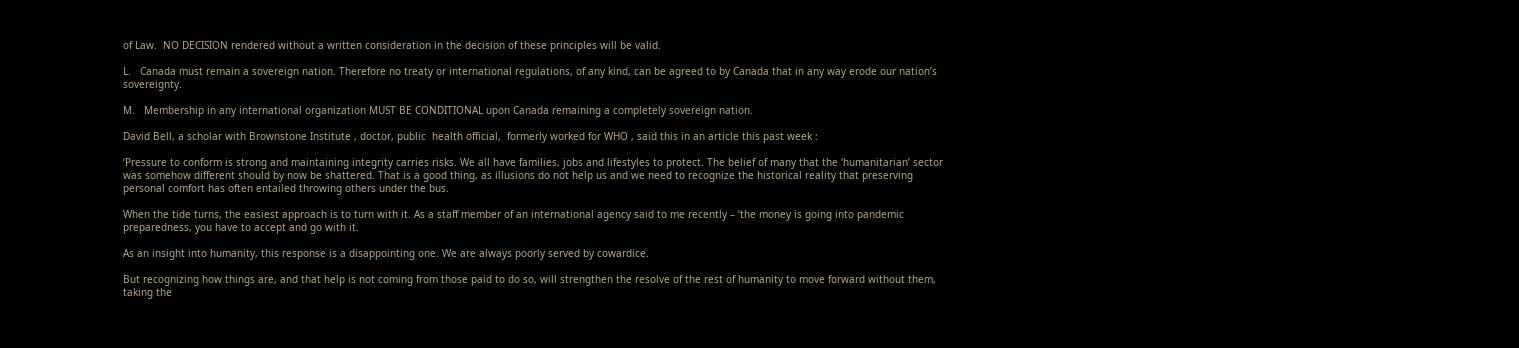of Law.  NO DECISION rendered without a written consideration in the decision of these principles will be valid.

L.   Canada must remain a sovereign nation. Therefore no treaty or international regulations, of any kind, can be agreed to by Canada that in any way erode our nation’s sovereignty.

M.   Membership in any international organization MUST BE CONDITIONAL upon Canada remaining a completely sovereign nation.

David Bell, a scholar with Brownstone Institute , doctor, public  health official,  formerly worked for WHO , said this in an article this past week :

‘Pressure to conform is strong and maintaining integrity carries risks. We all have families, jobs and lifestyles to protect. The belief of many that the ‘humanitarian’ sector was somehow different should by now be shattered. That is a good thing, as illusions do not help us and we need to recognize the historical reality that preserving personal comfort has often entailed throwing others under the bus.

When the tide turns, the easiest approach is to turn with it. As a staff member of an international agency said to me recently – ‘the money is going into pandemic preparedness, you have to accept and go with it.

As an insight into humanity, this response is a disappointing one. We are always poorly served by cowardice.

But recognizing how things are, and that help is not coming from those paid to do so, will strengthen the resolve of the rest of humanity to move forward without them, taking the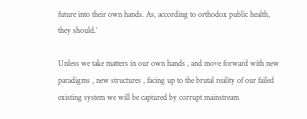future into their own hands. As, according to orthodox public health, they should.’

Unless we take matters in our own hands , and move forward with new paradigms , new structures , facing up to the brutal reality of our failed existing system we will be captured by corrupt mainstream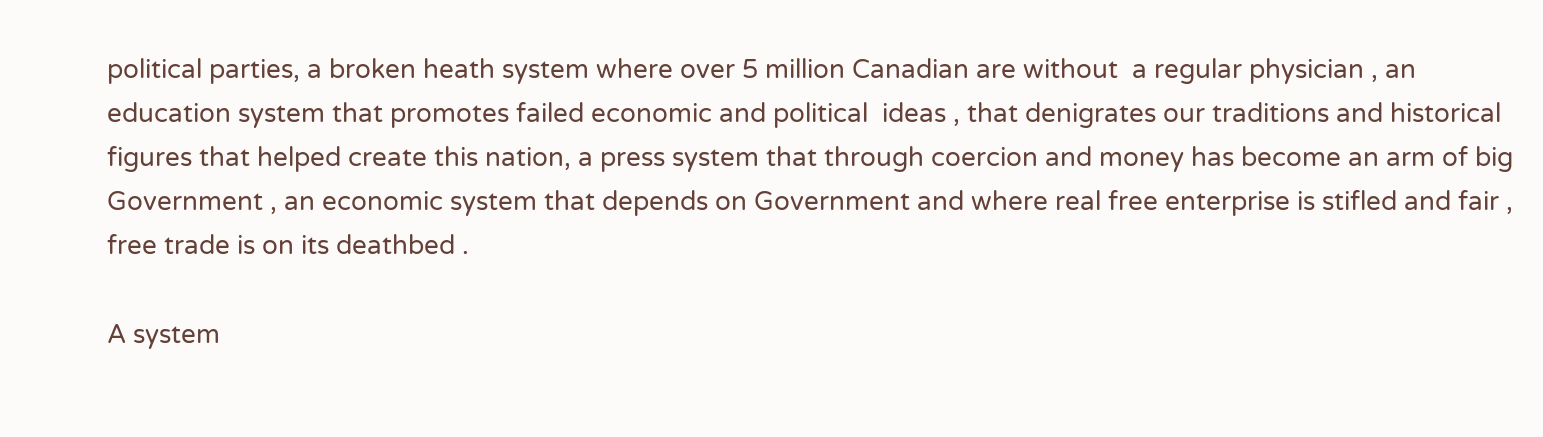political parties, a broken heath system where over 5 million Canadian are without  a regular physician , an education system that promotes failed economic and political  ideas , that denigrates our traditions and historical figures that helped create this nation, a press system that through coercion and money has become an arm of big Government , an economic system that depends on Government and where real free enterprise is stifled and fair , free trade is on its deathbed .

A system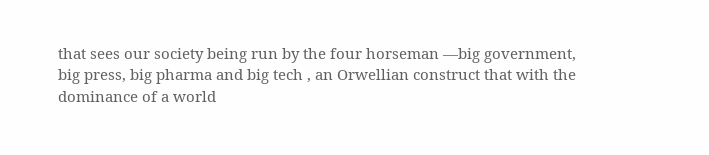that sees our society being run by the four horseman —big government, big press, big pharma and big tech , an Orwellian construct that with the dominance of a world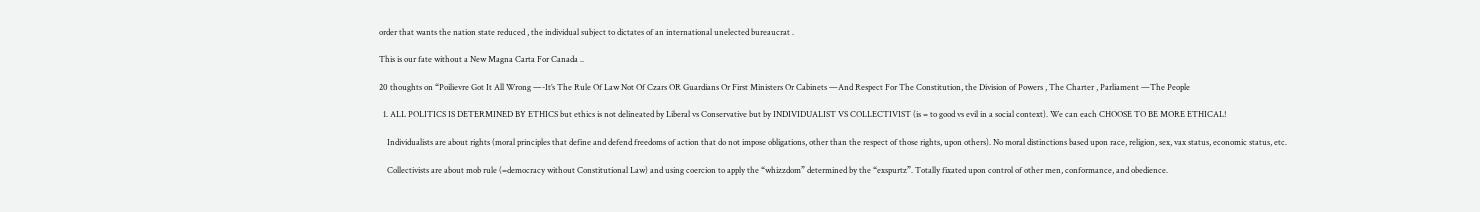order that wants the nation state reduced , the individual subject to dictates of an international unelected bureaucrat .

This is our fate without a New Magna Carta For Canada ..

20 thoughts on “Poilievre Got It All Wrong —-It’s The Rule Of Law Not Of Czars OR Guardians Or First Ministers Or Cabinets —And Respect For The Constitution, the Division of Powers , The Charter , Parliament —The People

  1. ALL POLITICS IS DETERMINED BY ETHICS but ethics is not delineated by Liberal vs Conservative but by INDIVIDUALIST VS COLLECTIVIST (is = to good vs evil in a social context). We can each CHOOSE TO BE MORE ETHICAL!

    Individualists are about rights (moral principles that define and defend freedoms of action that do not impose obligations, other than the respect of those rights, upon others). No moral distinctions based upon race, religion, sex, vax status, economic status, etc.

    Collectivists are about mob rule (=democracy without Constitutional Law) and using coercion to apply the “whizzdom” determined by the “exspurtz”. Totally fixated upon control of other men, conformance, and obedience.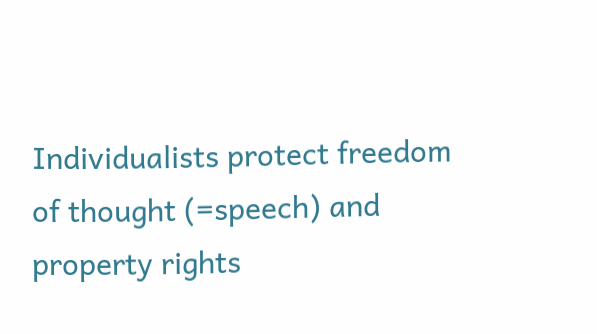Individualists protect freedom of thought (=speech) and property rights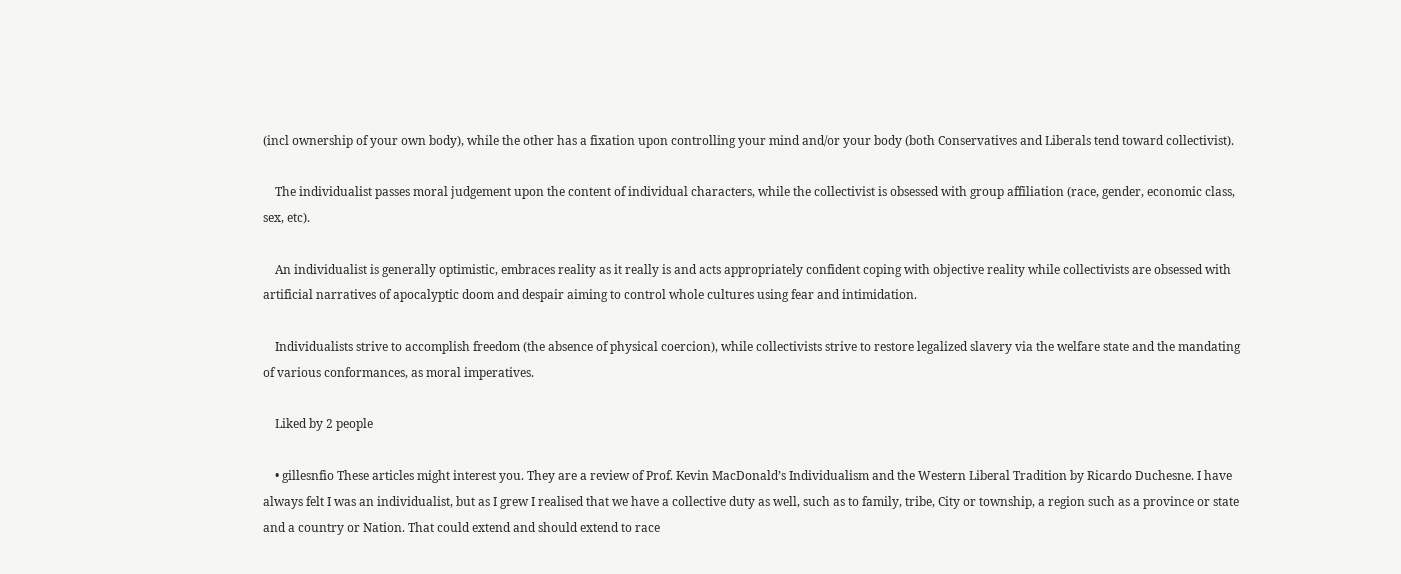(incl ownership of your own body), while the other has a fixation upon controlling your mind and/or your body (both Conservatives and Liberals tend toward collectivist).

    The individualist passes moral judgement upon the content of individual characters, while the collectivist is obsessed with group affiliation (race, gender, economic class, sex, etc).

    An individualist is generally optimistic, embraces reality as it really is and acts appropriately confident coping with objective reality while collectivists are obsessed with artificial narratives of apocalyptic doom and despair aiming to control whole cultures using fear and intimidation.

    Individualists strive to accomplish freedom (the absence of physical coercion), while collectivists strive to restore legalized slavery via the welfare state and the mandating of various conformances, as moral imperatives.

    Liked by 2 people

    • gillesnfio These articles might interest you. They are a review of Prof. Kevin MacDonald’s Individualism and the Western Liberal Tradition by Ricardo Duchesne. I have always felt I was an individualist, but as I grew I realised that we have a collective duty as well, such as to family, tribe, City or township, a region such as a province or state and a country or Nation. That could extend and should extend to race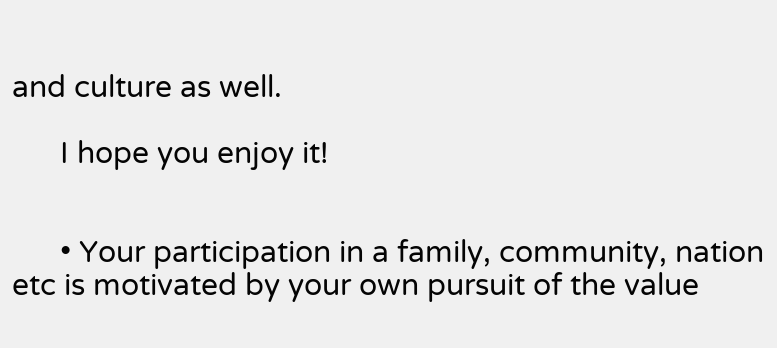and culture as well.

      I hope you enjoy it!


      • Your participation in a family, community, nation etc is motivated by your own pursuit of the value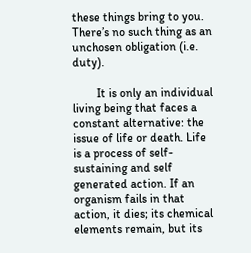these things bring to you. There’s no such thing as an unchosen obligation (i.e. duty).

        It is only an individual living being that faces a constant alternative: the issue of life or death. Life is a process of self-sustaining and self generated action. If an organism fails in that action, it dies; its chemical elements remain, but its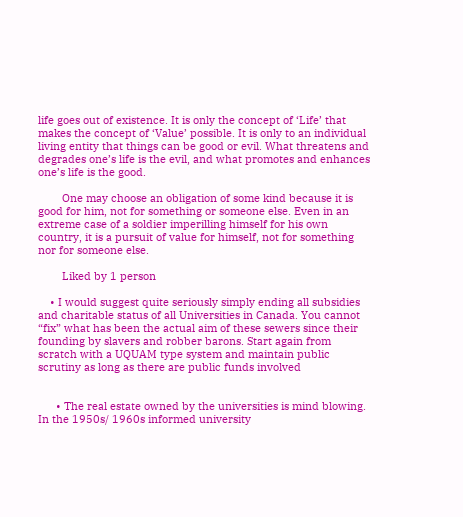life goes out of existence. It is only the concept of ‘Life’ that makes the concept of ‘Value’ possible. It is only to an individual living entity that things can be good or evil. What threatens and degrades one’s life is the evil, and what promotes and enhances one’s life is the good.

        One may choose an obligation of some kind because it is good for him, not for something or someone else. Even in an extreme case of a soldier imperilling himself for his own country, it is a pursuit of value for himself, not for something nor for someone else.

        Liked by 1 person

    • I would suggest quite seriously simply ending all subsidies and charitable status of all Universities in Canada. You cannot “fix” what has been the actual aim of these sewers since their founding by slavers and robber barons. Start again from scratch with a UQUAM type system and maintain public scrutiny as long as there are public funds involved


      • The real estate owned by the universities is mind blowing. In the 1950s/ 1960s informed university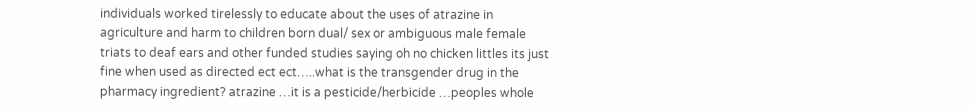individuals worked tirelessly to educate about the uses of atrazine in agriculture and harm to children born dual/ sex or ambiguous male female triats to deaf ears and other funded studies saying oh no chicken littles its just fine when used as directed ect ect…..what is the transgender drug in the pharmacy ingredient? atrazine …it is a pesticide/herbicide …peoples whole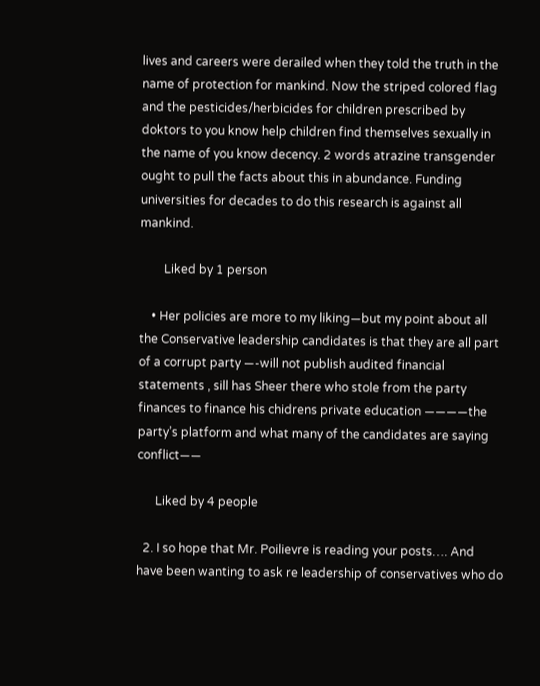lives and careers were derailed when they told the truth in the name of protection for mankind. Now the striped colored flag and the pesticides/herbicides for children prescribed by doktors to you know help children find themselves sexually in the name of you know decency. 2 words atrazine transgender ought to pull the facts about this in abundance. Funding universities for decades to do this research is against all mankind.

        Liked by 1 person

    • Her policies are more to my liking—but my point about all the Conservative leadership candidates is that they are all part of a corrupt party —-will not publish audited financial statements , sill has Sheer there who stole from the party finances to finance his chidrens private education ————the party’s platform and what many of the candidates are saying conflict——

      Liked by 4 people

  2. I so hope that Mr. Poilievre is reading your posts…. And have been wanting to ask re leadership of conservatives who do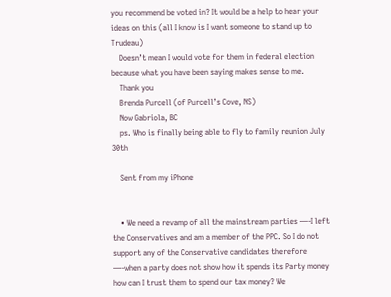you recommend be voted in? It would be a help to hear your ideas on this (all I know is I want someone to stand up to Trudeau)
    Doesn’t mean I would vote for them in federal election because what you have been saying makes sense to me.
    Thank you
    Brenda Purcell (of Purcell’s Cove, NS)
    Now Gabriola, BC
    ps. Who is finally being able to fly to family reunion July 30th

    Sent from my iPhone


    • We need a revamp of all the mainstream parties —-I left the Conservatives and am a member of the PPC. So I do not support any of the Conservative candidates therefore —-when a party does not show how it spends its Party money how can I trust them to spend our tax money? We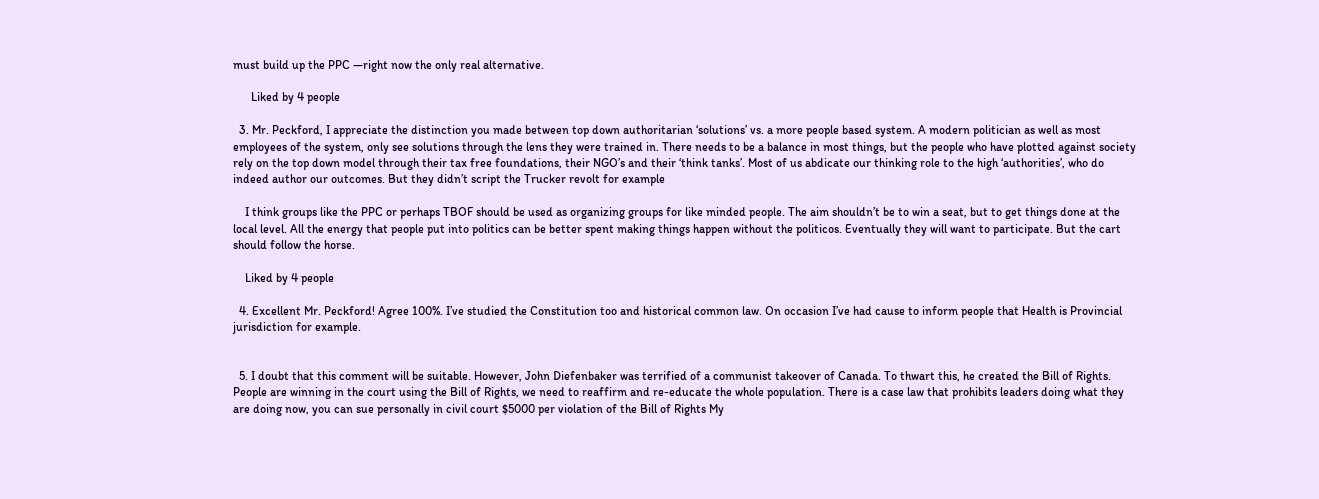must build up the PPC —right now the only real alternative.

      Liked by 4 people

  3. Mr. Peckford, I appreciate the distinction you made between top down authoritarian ‘solutions’ vs. a more people based system. A modern politician as well as most employees of the system, only see solutions through the lens they were trained in. There needs to be a balance in most things, but the people who have plotted against society rely on the top down model through their tax free foundations, their NGO’s and their ‘think tanks’. Most of us abdicate our thinking role to the high ‘authorities’, who do indeed author our outcomes. But they didn’t script the Trucker revolt for example

    I think groups like the PPC or perhaps TBOF should be used as organizing groups for like minded people. The aim shouldn’t be to win a seat, but to get things done at the local level. All the energy that people put into politics can be better spent making things happen without the politicos. Eventually they will want to participate. But the cart should follow the horse.

    Liked by 4 people

  4. Excellent Mr. Peckford! Agree 100%. I’ve studied the Constitution too and historical common law. On occasion I’ve had cause to inform people that Health is Provincial jurisdiction for example.


  5. I doubt that this comment will be suitable. However, John Diefenbaker was terrified of a communist takeover of Canada. To thwart this, he created the Bill of Rights. People are winning in the court using the Bill of Rights, we need to reaffirm and re-educate the whole population. There is a case law that prohibits leaders doing what they are doing now, you can sue personally in civil court $5000 per violation of the Bill of Rights My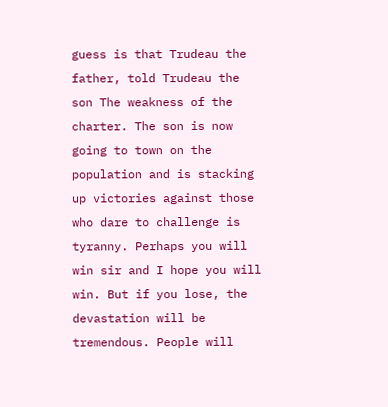guess is that Trudeau the father, told Trudeau the son The weakness of the charter. The son is now going to town on the population and is stacking up victories against those who dare to challenge is tyranny. Perhaps you will win sir and I hope you will win. But if you lose, the devastation will be tremendous. People will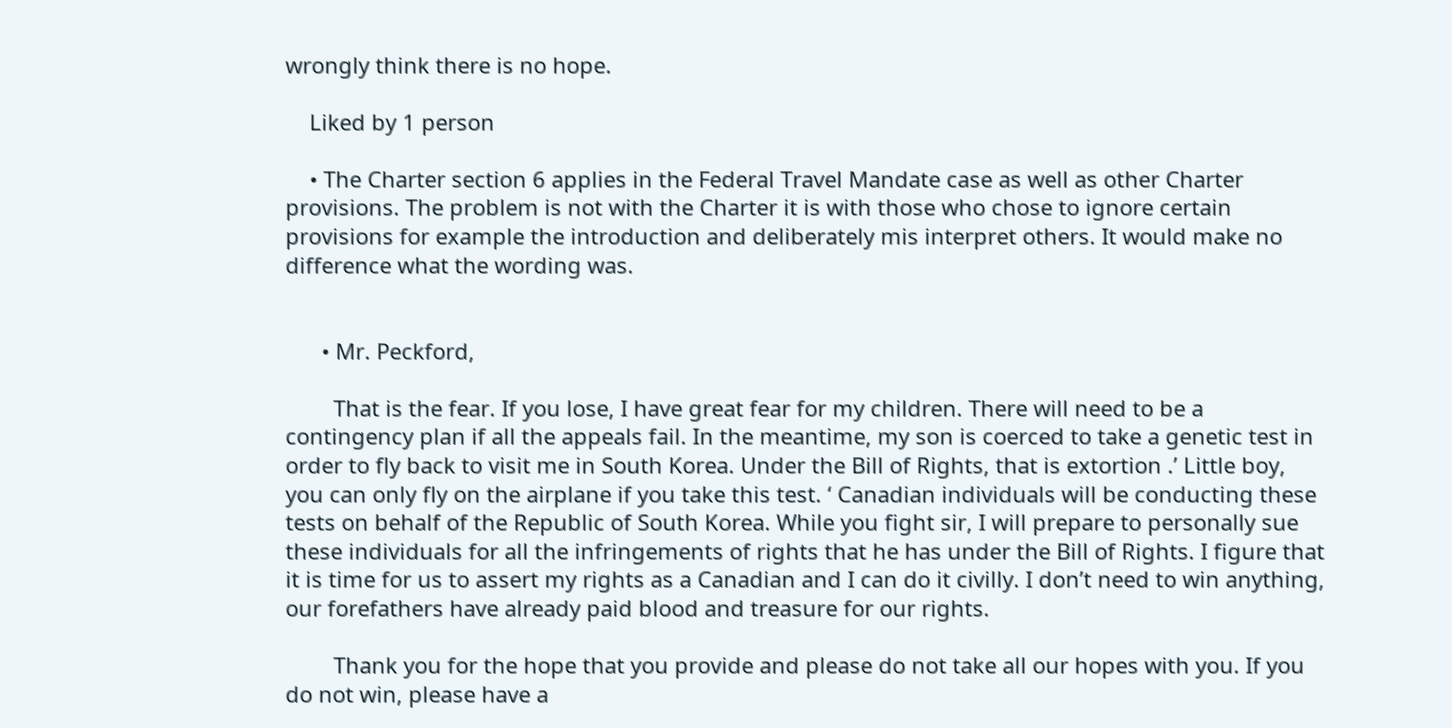wrongly think there is no hope.

    Liked by 1 person

    • The Charter section 6 applies in the Federal Travel Mandate case as well as other Charter provisions. The problem is not with the Charter it is with those who chose to ignore certain provisions for example the introduction and deliberately mis interpret others. It would make no difference what the wording was.


      • Mr. Peckford,

        That is the fear. If you lose, I have great fear for my children. There will need to be a contingency plan if all the appeals fail. In the meantime, my son is coerced to take a genetic test in order to fly back to visit me in South Korea. Under the Bill of Rights, that is extortion .’ Little boy, you can only fly on the airplane if you take this test. ‘ Canadian individuals will be conducting these tests on behalf of the Republic of South Korea. While you fight sir, I will prepare to personally sue these individuals for all the infringements of rights that he has under the Bill of Rights. I figure that it is time for us to assert my rights as a Canadian and I can do it civilly. I don’t need to win anything, our forefathers have already paid blood and treasure for our rights.

        Thank you for the hope that you provide and please do not take all our hopes with you. If you do not win, please have a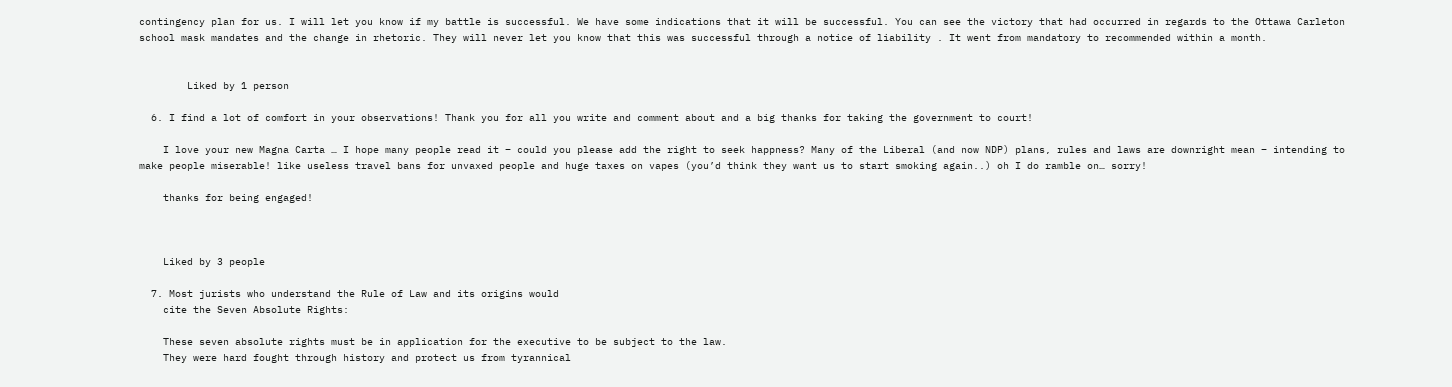contingency plan for us. I will let you know if my battle is successful. We have some indications that it will be successful. You can see the victory that had occurred in regards to the Ottawa Carleton school mask mandates and the change in rhetoric. They will never let you know that this was successful through a notice of liability . It went from mandatory to recommended within a month.


        Liked by 1 person

  6. I find a lot of comfort in your observations! Thank you for all you write and comment about and a big thanks for taking the government to court!

    I love your new Magna Carta … I hope many people read it – could you please add the right to seek happness? Many of the Liberal (and now NDP) plans, rules and laws are downright mean – intending to make people miserable! like useless travel bans for unvaxed people and huge taxes on vapes (you’d think they want us to start smoking again..) oh I do ramble on… sorry!

    thanks for being engaged!



    Liked by 3 people

  7. Most jurists who understand the Rule of Law and its origins would
    cite the Seven Absolute Rights:

    These seven absolute rights must be in application for the executive to be subject to the law.
    They were hard fought through history and protect us from tyrannical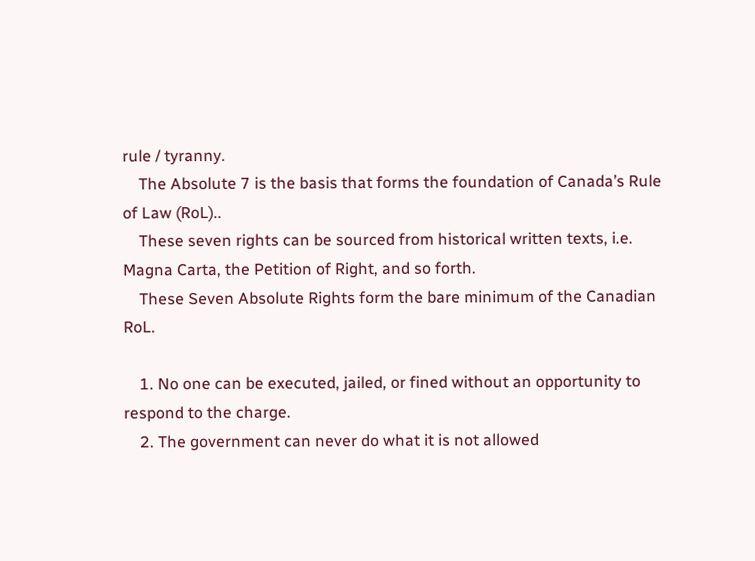rule / tyranny.
    The Absolute 7 is the basis that forms the foundation of Canada’s Rule of Law (RoL)..
    These seven rights can be sourced from historical written texts, i.e. Magna Carta, the Petition of Right, and so forth.
    These Seven Absolute Rights form the bare minimum of the Canadian RoL.

    1. No one can be executed, jailed, or fined without an opportunity to respond to the charge.
    2. The government can never do what it is not allowed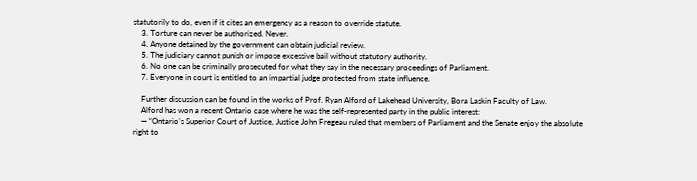statutorily to do, even if it cites an emergency as a reason to override statute.
    3. Torture can never be authorized. Never.
    4. Anyone detained by the government can obtain judicial review.
    5. The judiciary cannot punish or impose excessive bail without statutory authority.
    6. No one can be criminally prosecuted for what they say in the necessary proceedings of Parliament.
    7. Everyone in court is entitled to an impartial judge protected from state influence.

    Further discussion can be found in the works of Prof. Ryan Alford of Lakehead University, Bora Laskin Faculty of Law.
    Alford has won a recent Ontario case where he was the self-represented party in the public interest:
    — “Ontario’s Superior Court of Justice, Justice John Fregeau ruled that members of Parliament and the Senate enjoy the absolute right to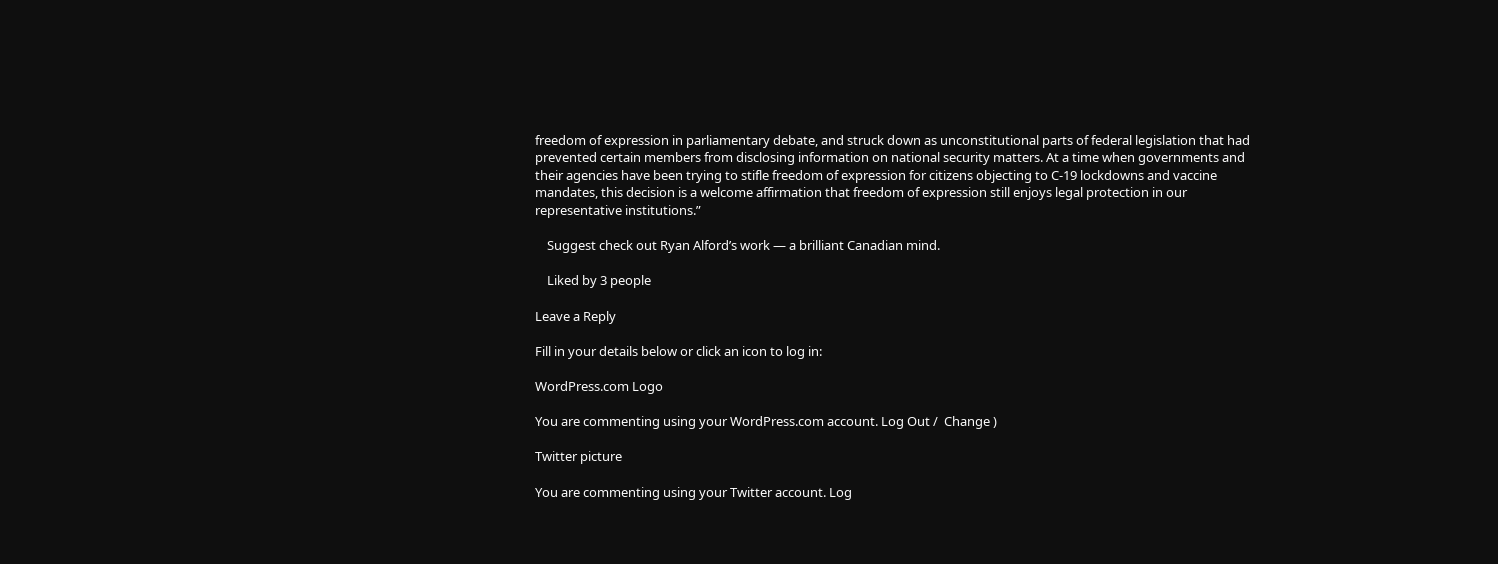freedom of expression in parliamentary debate, and struck down as unconstitutional parts of federal legislation that had prevented certain members from disclosing information on national security matters. At a time when governments and their agencies have been trying to stifle freedom of expression for citizens objecting to C-19 lockdowns and vaccine mandates, this decision is a welcome affirmation that freedom of expression still enjoys legal protection in our representative institutions.”

    Suggest check out Ryan Alford’s work — a brilliant Canadian mind.

    Liked by 3 people

Leave a Reply

Fill in your details below or click an icon to log in:

WordPress.com Logo

You are commenting using your WordPress.com account. Log Out /  Change )

Twitter picture

You are commenting using your Twitter account. Log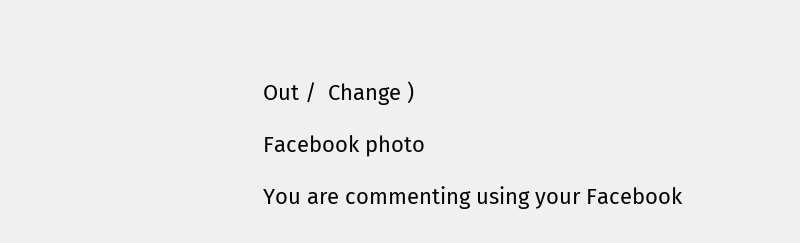Out /  Change )

Facebook photo

You are commenting using your Facebook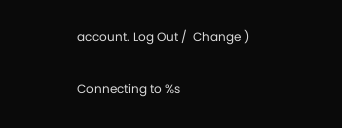account. Log Out /  Change )

Connecting to %s